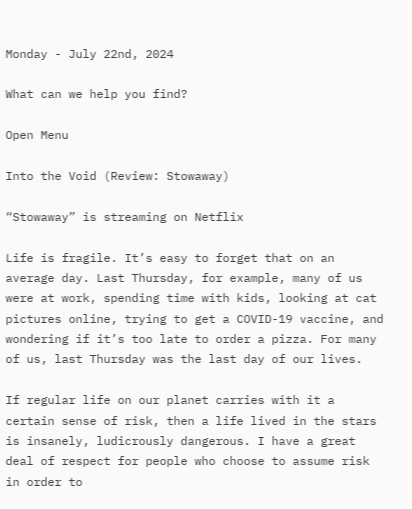Monday - July 22nd, 2024

What can we help you find?

Open Menu

Into the Void (Review: Stowaway)

“Stowaway” is streaming on Netflix

Life is fragile. It’s easy to forget that on an average day. Last Thursday, for example, many of us were at work, spending time with kids, looking at cat pictures online, trying to get a COVID-19 vaccine, and wondering if it’s too late to order a pizza. For many of us, last Thursday was the last day of our lives.

If regular life on our planet carries with it a certain sense of risk, then a life lived in the stars is insanely, ludicrously dangerous. I have a great deal of respect for people who choose to assume risk in order to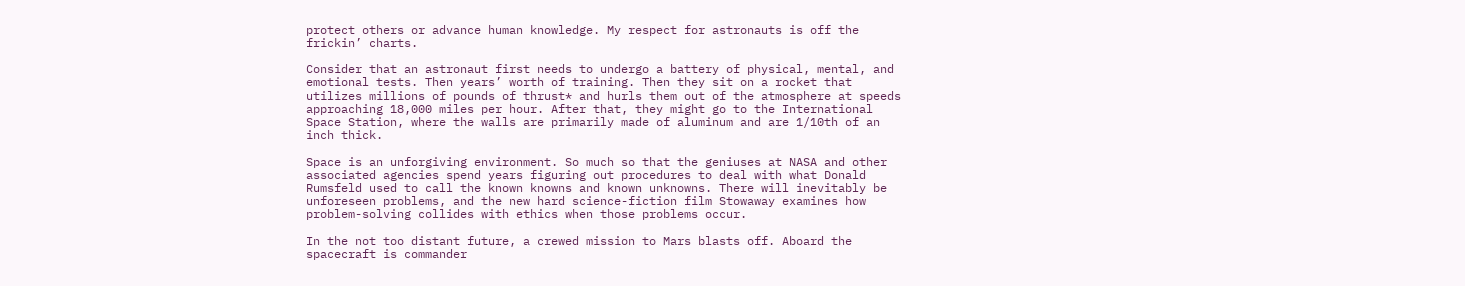protect others or advance human knowledge. My respect for astronauts is off the frickin’ charts.

Consider that an astronaut first needs to undergo a battery of physical, mental, and emotional tests. Then years’ worth of training. Then they sit on a rocket that utilizes millions of pounds of thrust* and hurls them out of the atmosphere at speeds approaching 18,000 miles per hour. After that, they might go to the International Space Station, where the walls are primarily made of aluminum and are 1/10th of an inch thick.

Space is an unforgiving environment. So much so that the geniuses at NASA and other associated agencies spend years figuring out procedures to deal with what Donald Rumsfeld used to call the known knowns and known unknowns. There will inevitably be unforeseen problems, and the new hard science-fiction film Stowaway examines how problem-solving collides with ethics when those problems occur.

In the not too distant future, a crewed mission to Mars blasts off. Aboard the spacecraft is commander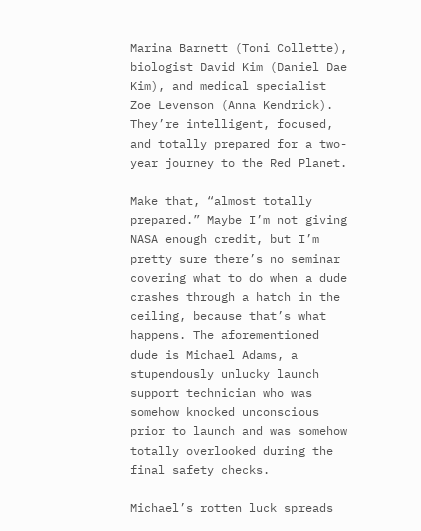Marina Barnett (Toni Collette), biologist David Kim (Daniel Dae Kim), and medical specialist Zoe Levenson (Anna Kendrick). They’re intelligent, focused, and totally prepared for a two-year journey to the Red Planet.

Make that, “almost totally prepared.” Maybe I’m not giving NASA enough credit, but I’m pretty sure there’s no seminar covering what to do when a dude crashes through a hatch in the ceiling, because that’s what happens. The aforementioned dude is Michael Adams, a stupendously unlucky launch support technician who was somehow knocked unconscious prior to launch and was somehow totally overlooked during the final safety checks.

Michael’s rotten luck spreads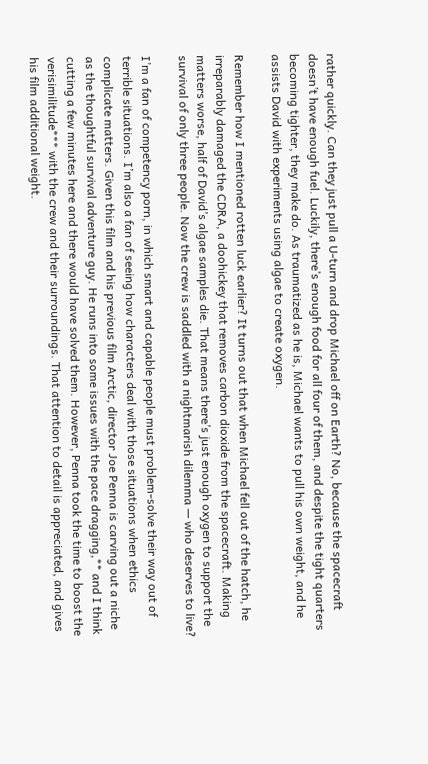rather quickly. Can they just pull a U-turn and drop Michael off on Earth? No, because the spacecraft doesn’t have enough fuel. Luckily, there’s enough food for all four of them, and despite the tight quarters becoming tighter, they make do. As traumatized as he is, Michael wants to pull his own weight, and he assists David with experiments using algae to create oxygen.

Remember how I mentioned rotten luck earlier? It turns out that when Michael fell out of the hatch, he irreparably damaged the CDRA, a doohickey that removes carbon dioxide from the spacecraft. Making matters worse, half of David’s algae samples die. That means there’s just enough oxygen to support the survival of only three people. Now the crew is saddled with a nightmarish dilemma — who deserves to live?

I’m a fan of competency porn, in which smart and capable people must problem-solve their way out of terrible situations. I’m also a fan of seeing how characters deal with those situations when ethics complicate matters. Given this film and his previous film Arctic, director Joe Penna is carving out a niche as the thoughtful survival adventure guy. He runs into some issues with the pace dragging,** and I think cutting a few minutes here and there would have solved them. However, Penna took the time to boost the verisimilitude*** with the crew and their surroundings. That attention to detail is appreciated, and gives his film additional weight.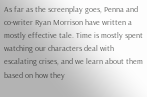As far as the screenplay goes, Penna and co-writer Ryan Morrison have written a mostly effective tale. Time is mostly spent watching our characters deal with escalating crises, and we learn about them based on how they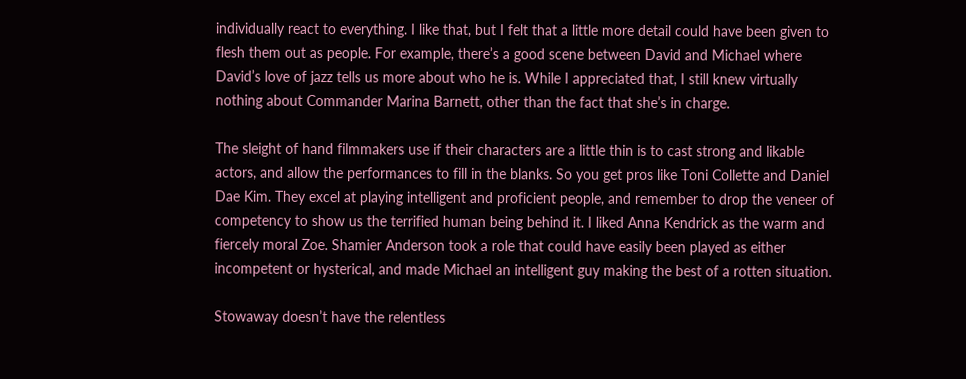individually react to everything. I like that, but I felt that a little more detail could have been given to flesh them out as people. For example, there’s a good scene between David and Michael where David’s love of jazz tells us more about who he is. While I appreciated that, I still knew virtually nothing about Commander Marina Barnett, other than the fact that she’s in charge.

The sleight of hand filmmakers use if their characters are a little thin is to cast strong and likable actors, and allow the performances to fill in the blanks. So you get pros like Toni Collette and Daniel Dae Kim. They excel at playing intelligent and proficient people, and remember to drop the veneer of competency to show us the terrified human being behind it. I liked Anna Kendrick as the warm and fiercely moral Zoe. Shamier Anderson took a role that could have easily been played as either incompetent or hysterical, and made Michael an intelligent guy making the best of a rotten situation.

Stowaway doesn’t have the relentless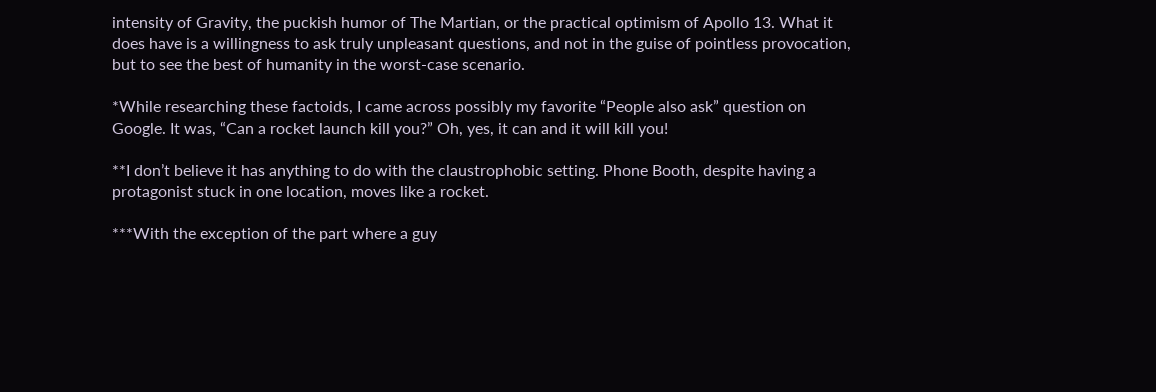intensity of Gravity, the puckish humor of The Martian, or the practical optimism of Apollo 13. What it does have is a willingness to ask truly unpleasant questions, and not in the guise of pointless provocation, but to see the best of humanity in the worst-case scenario.

*While researching these factoids, I came across possibly my favorite “People also ask” question on Google. It was, “Can a rocket launch kill you?” Oh, yes, it can and it will kill you!

**I don’t believe it has anything to do with the claustrophobic setting. Phone Booth, despite having a protagonist stuck in one location, moves like a rocket.

***With the exception of the part where a guy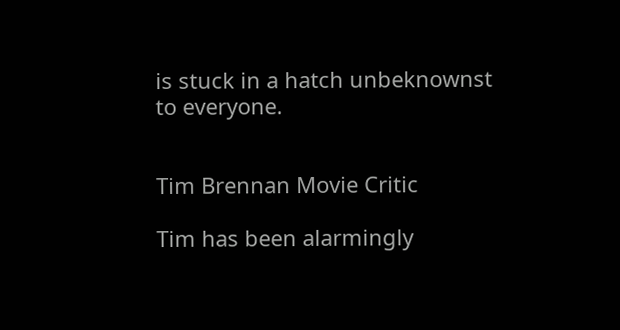is stuck in a hatch unbeknownst to everyone.


Tim Brennan Movie Critic

Tim has been alarmingly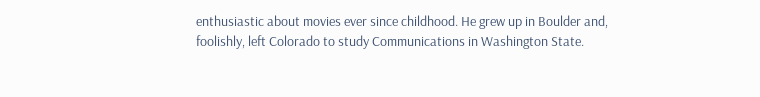enthusiastic about movies ever since childhood. He grew up in Boulder and, foolishly, left Colorado to study Communications in Washington State.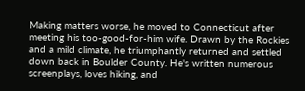Making matters worse, he moved to Connecticut after meeting his too-good-for-him wife. Drawn by the Rockies and a mild climate, he triumphantly returned and settled down back in Boulder County. He's written numerous screenplays, loves hiking, and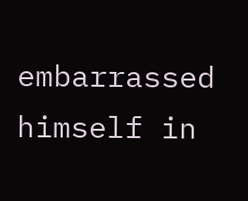embarrassed himself in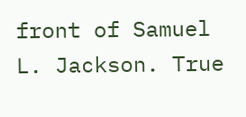front of Samuel L. Jackson. True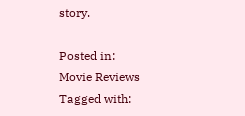story.

Posted in:
Movie Reviews
Tagged with: